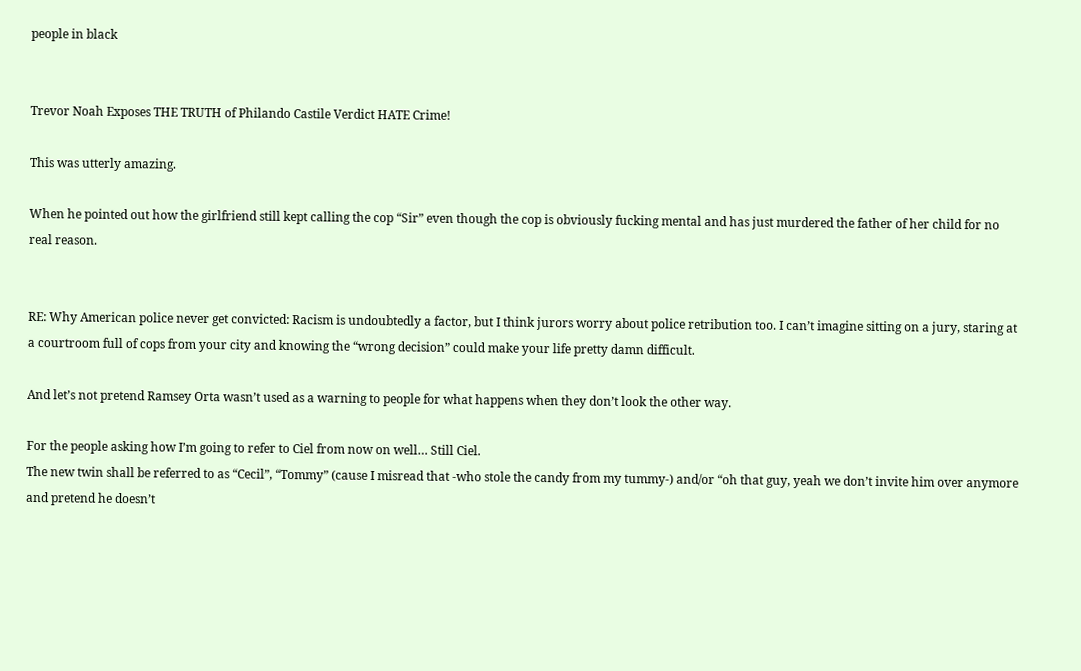people in black


Trevor Noah Exposes THE TRUTH of Philando Castile Verdict HATE Crime!

This was utterly amazing.

When he pointed out how the girlfriend still kept calling the cop “Sir” even though the cop is obviously fucking mental and has just murdered the father of her child for no real reason.


RE: Why American police never get convicted: Racism is undoubtedly a factor, but I think jurors worry about police retribution too. I can’t imagine sitting on a jury, staring at a courtroom full of cops from your city and knowing the “wrong decision” could make your life pretty damn difficult.

And let’s not pretend Ramsey Orta wasn’t used as a warning to people for what happens when they don’t look the other way.

For the people asking how I’m going to refer to Ciel from now on well… Still Ciel.
The new twin shall be referred to as “Cecil”, “Tommy” (cause I misread that -who stole the candy from my tummy-) and/or “oh that guy, yeah we don’t invite him over anymore and pretend he doesn’t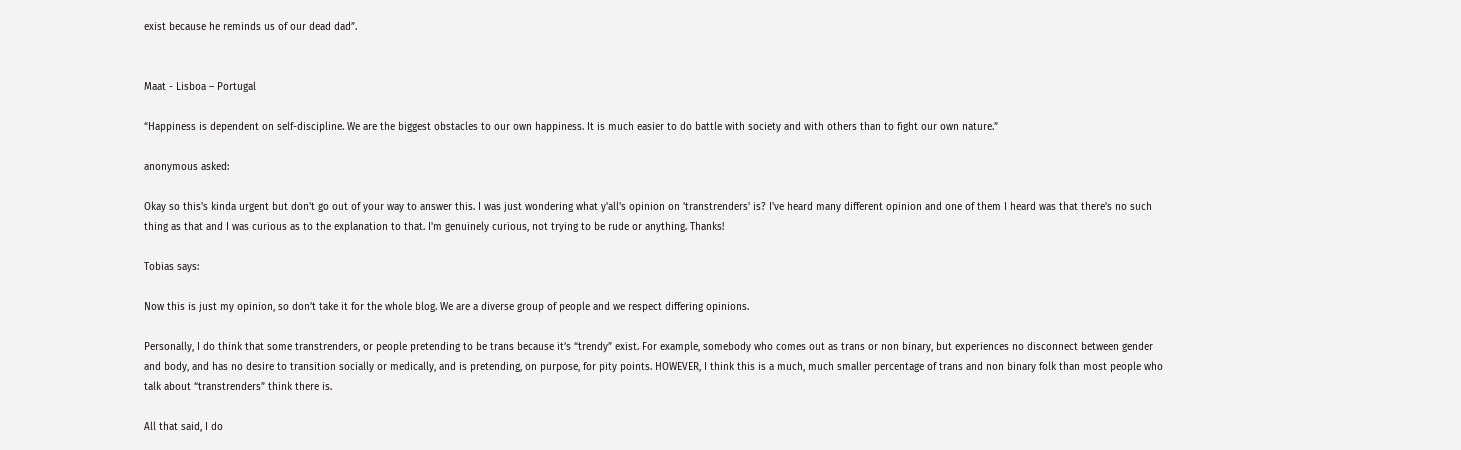exist because he reminds us of our dead dad”.


Maat - Lisboa – Portugal

“Happiness is dependent on self-discipline. We are the biggest obstacles to our own happiness. It is much easier to do battle with society and with others than to fight our own nature.”

anonymous asked:

Okay so this's kinda urgent but don't go out of your way to answer this. I was just wondering what y'all's opinion on 'transtrenders' is? I've heard many different opinion and one of them I heard was that there's no such thing as that and I was curious as to the explanation to that. I'm genuinely curious, not trying to be rude or anything. Thanks!

Tobias says:

Now this is just my opinion, so don’t take it for the whole blog. We are a diverse group of people and we respect differing opinions.

Personally, I do think that some transtrenders, or people pretending to be trans because it’s “trendy” exist. For example, somebody who comes out as trans or non binary, but experiences no disconnect between gender and body, and has no desire to transition socially or medically, and is pretending, on purpose, for pity points. HOWEVER, I think this is a much, much smaller percentage of trans and non binary folk than most people who talk about “transtrenders” think there is.

All that said, I do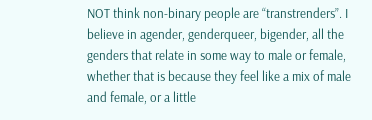NOT think non-binary people are “transtrenders”. I believe in agender, genderqueer, bigender, all the genders that relate in some way to male or female, whether that is because they feel like a mix of male and female, or a little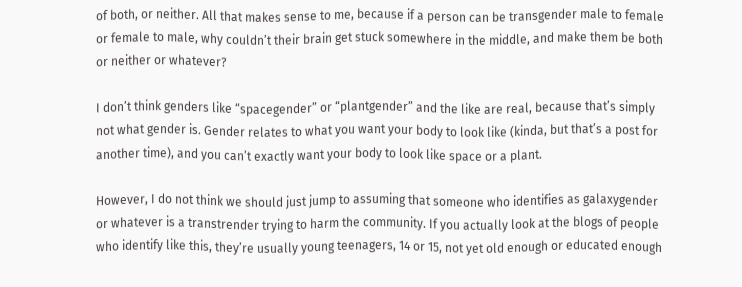of both, or neither. All that makes sense to me, because if a person can be transgender male to female or female to male, why couldn’t their brain get stuck somewhere in the middle, and make them be both or neither or whatever?

I don’t think genders like “spacegender” or “plantgender” and the like are real, because that’s simply not what gender is. Gender relates to what you want your body to look like (kinda, but that’s a post for another time), and you can’t exactly want your body to look like space or a plant.

However, I do not think we should just jump to assuming that someone who identifies as galaxygender or whatever is a transtrender trying to harm the community. If you actually look at the blogs of people who identify like this, they’re usually young teenagers, 14 or 15, not yet old enough or educated enough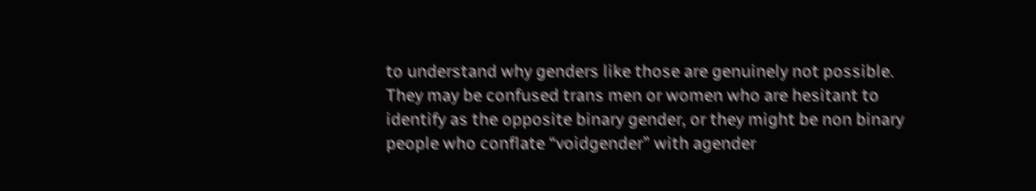to understand why genders like those are genuinely not possible. They may be confused trans men or women who are hesitant to identify as the opposite binary gender, or they might be non binary people who conflate “voidgender” with agender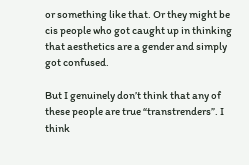or something like that. Or they might be cis people who got caught up in thinking that aesthetics are a gender and simply got confused.

But I genuinely don’t think that any of these people are true “transtrenders”. I think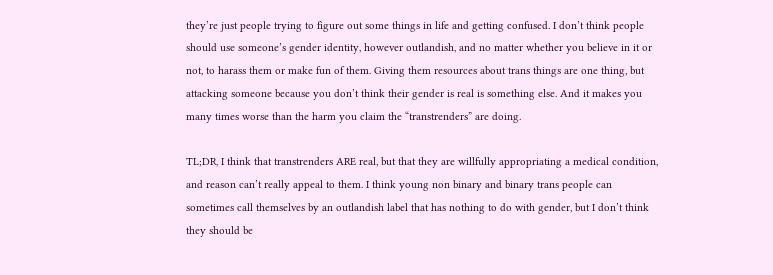they’re just people trying to figure out some things in life and getting confused. I don’t think people should use someone’s gender identity, however outlandish, and no matter whether you believe in it or not, to harass them or make fun of them. Giving them resources about trans things are one thing, but attacking someone because you don’t think their gender is real is something else. And it makes you many times worse than the harm you claim the “transtrenders” are doing.

TL;DR, I think that transtrenders ARE real, but that they are willfully appropriating a medical condition, and reason can’t really appeal to them. I think young non binary and binary trans people can sometimes call themselves by an outlandish label that has nothing to do with gender, but I don’t think they should be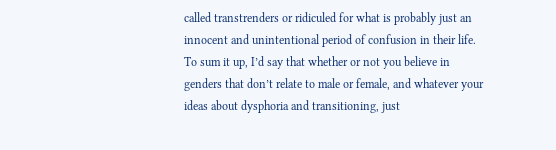called transtrenders or ridiculed for what is probably just an innocent and unintentional period of confusion in their life. To sum it up, I’d say that whether or not you believe in genders that don’t relate to male or female, and whatever your ideas about dysphoria and transitioning, just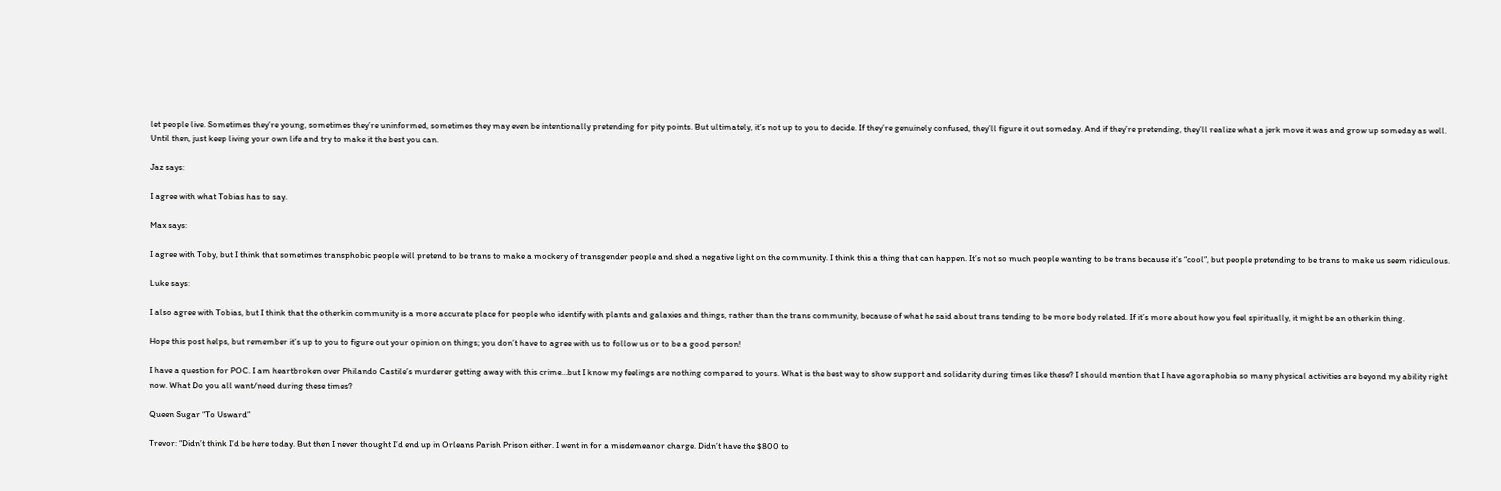let people live. Sometimes they’re young, sometimes they’re uninformed, sometimes they may even be intentionally pretending for pity points. But ultimately, it’s not up to you to decide. If they’re genuinely confused, they’ll figure it out someday. And if they’re pretending, they’ll realize what a jerk move it was and grow up someday as well. Until then, just keep living your own life and try to make it the best you can.

Jaz says:

I agree with what Tobias has to say.

Max says:

I agree with Toby, but I think that sometimes transphobic people will pretend to be trans to make a mockery of transgender people and shed a negative light on the community. I think this a thing that can happen. It’s not so much people wanting to be trans because it’s “cool”, but people pretending to be trans to make us seem ridiculous.

Luke says:

I also agree with Tobias, but I think that the otherkin community is a more accurate place for people who identify with plants and galaxies and things, rather than the trans community, because of what he said about trans tending to be more body related. If it’s more about how you feel spiritually, it might be an otherkin thing.

Hope this post helps, but remember it’s up to you to figure out your opinion on things; you don’t have to agree with us to follow us or to be a good person!

I have a question for POC. I am heartbroken over Philando Castile’s murderer getting away with this crime…but I know my feelings are nothing compared to yours. What is the best way to show support and solidarity during times like these? I should mention that I have agoraphobia so many physical activities are beyond my ability right now. What Do you all want/need during these times?

Queen Sugar “To Usward”

Trevor: “Didn’t think I’d be here today. But then I never thought I’d end up in Orleans Parish Prison either. I went in for a misdemeanor charge. Didn’t have the $800 to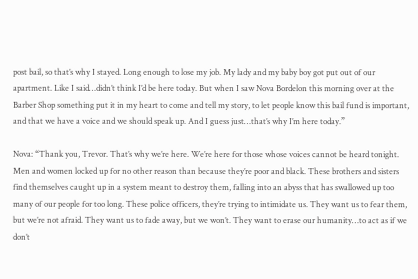post bail, so that’s why I stayed. Long enough to lose my job. My lady and my baby boy got put out of our apartment. Like I said…didn’t think I’d be here today. But when I saw Nova Bordelon this morning over at the Barber Shop something put it in my heart to come and tell my story, to let people know this bail fund is important, and that we have a voice and we should speak up. And I guess just…that’s why I’m here today.”

Nova: “Thank you, Trevor. That’s why we’re here. We’re here for those whose voices cannot be heard tonight. Men and women locked up for no other reason than because they’re poor and black. These brothers and sisters find themselves caught up in a system meant to destroy them, falling into an abyss that has swallowed up too many of our people for too long. These police officers, they’re trying to intimidate us. They want us to fear them, but we’re not afraid. They want us to fade away, but we won’t. They want to erase our humanity…to act as if we don’t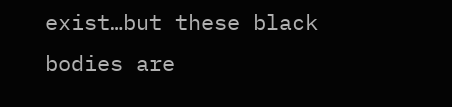exist…but these black bodies are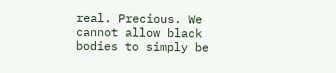real. Precious. We cannot allow black bodies to simply be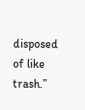disposed of like trash.”